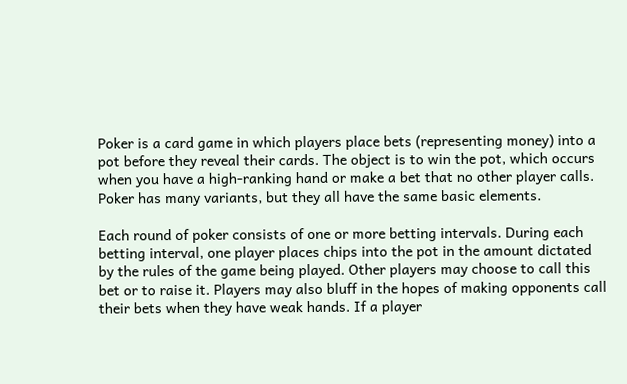Poker is a card game in which players place bets (representing money) into a pot before they reveal their cards. The object is to win the pot, which occurs when you have a high-ranking hand or make a bet that no other player calls. Poker has many variants, but they all have the same basic elements.

Each round of poker consists of one or more betting intervals. During each betting interval, one player places chips into the pot in the amount dictated by the rules of the game being played. Other players may choose to call this bet or to raise it. Players may also bluff in the hopes of making opponents call their bets when they have weak hands. If a player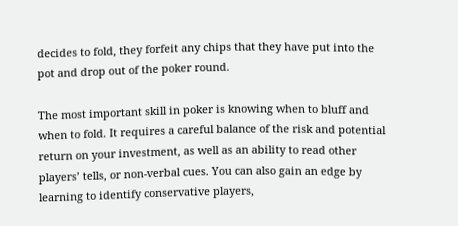decides to fold, they forfeit any chips that they have put into the pot and drop out of the poker round.

The most important skill in poker is knowing when to bluff and when to fold. It requires a careful balance of the risk and potential return on your investment, as well as an ability to read other players’ tells, or non-verbal cues. You can also gain an edge by learning to identify conservative players,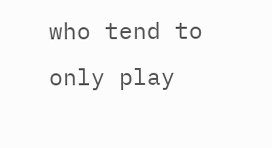who tend to only play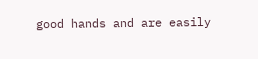good hands and are easily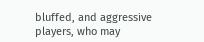bluffed, and aggressive players, who may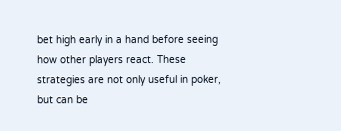bet high early in a hand before seeing how other players react. These strategies are not only useful in poker, but can be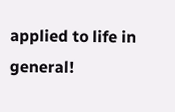applied to life in general!